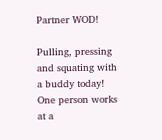Partner WOD!

Pulling, pressing and squating with a buddy today! One person works at a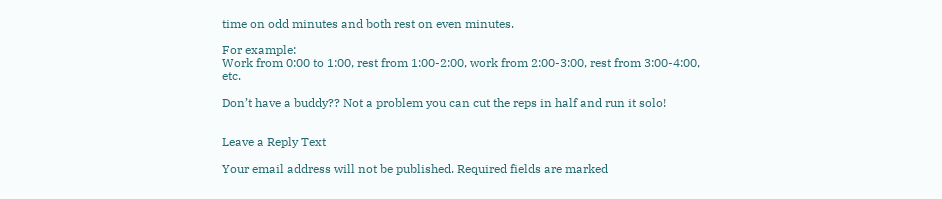time on odd minutes and both rest on even minutes.

For example:
Work from 0:00 to 1:00, rest from 1:00-2:00, work from 2:00-3:00, rest from 3:00-4:00, etc.

Don’t have a buddy?? Not a problem you can cut the reps in half and run it solo!


Leave a Reply Text

Your email address will not be published. Required fields are marked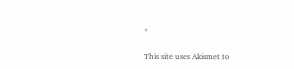*

This site uses Akismet to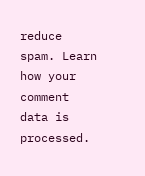reduce spam. Learn how your comment data is processed.